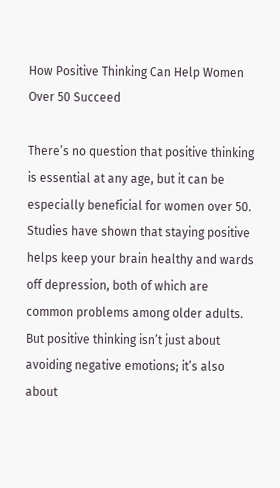How Positive Thinking Can Help Women Over 50 Succeed

There’s no question that positive thinking is essential at any age, but it can be especially beneficial for women over 50. Studies have shown that staying positive helps keep your brain healthy and wards off depression, both of which are common problems among older adults. But positive thinking isn’t just about avoiding negative emotions; it’s also about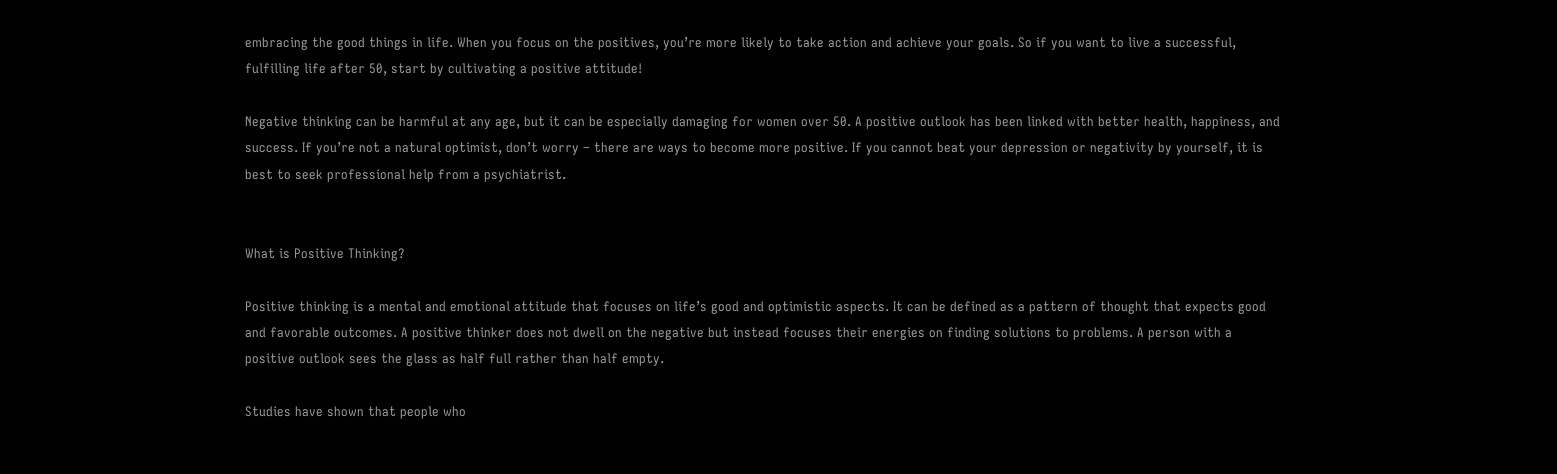embracing the good things in life. When you focus on the positives, you’re more likely to take action and achieve your goals. So if you want to live a successful, fulfilling life after 50, start by cultivating a positive attitude!

Negative thinking can be harmful at any age, but it can be especially damaging for women over 50. A positive outlook has been linked with better health, happiness, and success. If you’re not a natural optimist, don’t worry – there are ways to become more positive. If you cannot beat your depression or negativity by yourself, it is best to seek professional help from a psychiatrist.


What is Positive Thinking?

Positive thinking is a mental and emotional attitude that focuses on life’s good and optimistic aspects. It can be defined as a pattern of thought that expects good and favorable outcomes. A positive thinker does not dwell on the negative but instead focuses their energies on finding solutions to problems. A person with a positive outlook sees the glass as half full rather than half empty.

Studies have shown that people who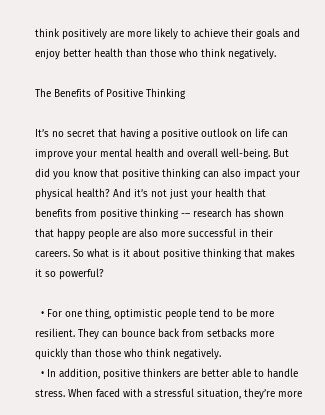think positively are more likely to achieve their goals and enjoy better health than those who think negatively.

The Benefits of Positive Thinking

It’s no secret that having a positive outlook on life can improve your mental health and overall well-being. But did you know that positive thinking can also impact your physical health? And it’s not just your health that benefits from positive thinking -– research has shown that happy people are also more successful in their careers. So what is it about positive thinking that makes it so powerful?

  • For one thing, optimistic people tend to be more resilient. They can bounce back from setbacks more quickly than those who think negatively.
  • In addition, positive thinkers are better able to handle stress. When faced with a stressful situation, they’re more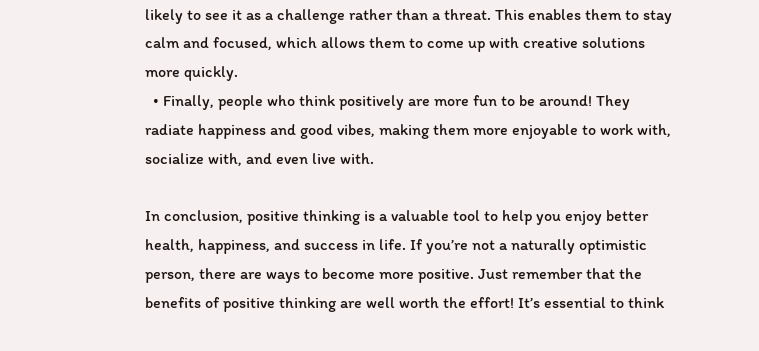likely to see it as a challenge rather than a threat. This enables them to stay calm and focused, which allows them to come up with creative solutions more quickly.
  • Finally, people who think positively are more fun to be around! They radiate happiness and good vibes, making them more enjoyable to work with, socialize with, and even live with.

In conclusion, positive thinking is a valuable tool to help you enjoy better health, happiness, and success in life. If you’re not a naturally optimistic person, there are ways to become more positive. Just remember that the benefits of positive thinking are well worth the effort! It’s essential to think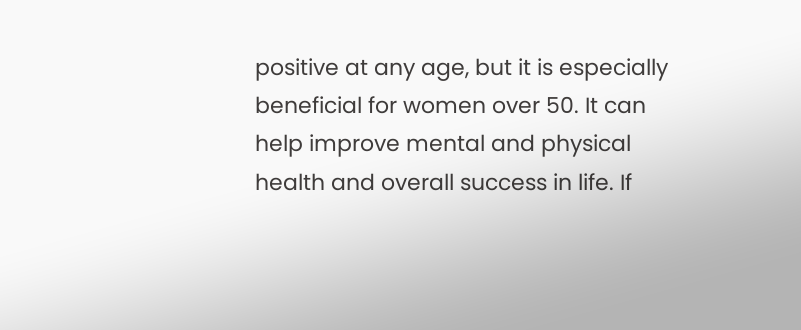positive at any age, but it is especially beneficial for women over 50. It can help improve mental and physical health and overall success in life. If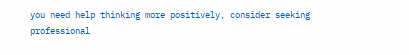you need help thinking more positively, consider seeking professional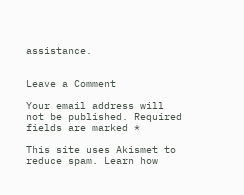assistance.


Leave a Comment

Your email address will not be published. Required fields are marked *

This site uses Akismet to reduce spam. Learn how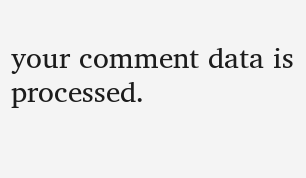your comment data is processed.